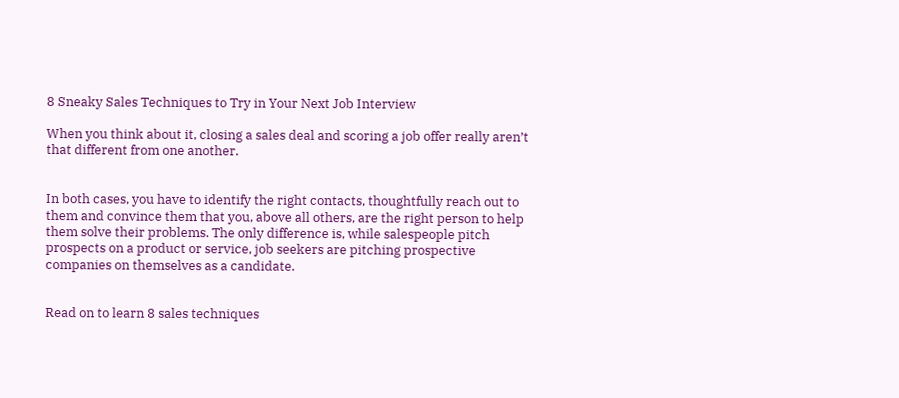8 Sneaky Sales Techniques to Try in Your Next Job Interview

When you think about it, closing a sales deal and scoring a job offer really aren’t that different from one another.


In both cases, you have to identify the right contacts, thoughtfully reach out to them and convince them that you, above all others, are the right person to help them solve their problems. The only difference is, while salespeople pitch prospects on a product or service, job seekers are pitching prospective companies on themselves as a candidate.


Read on to learn 8 sales techniques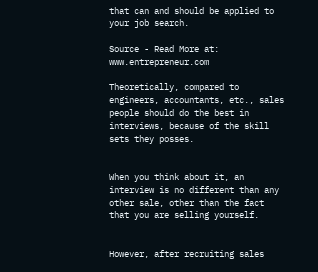that can and should be applied to your job search.

Source - Read More at: www.entrepreneur.com

Theoretically, compared to engineers, accountants, etc., sales people should do the best in interviews, because of the skill sets they posses.


When you think about it, an interview is no different than any other sale, other than the fact that you are selling yourself.


However, after recruiting sales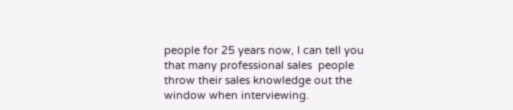people for 25 years now, I can tell you that many professional sales  people throw their sales knowledge out the window when interviewing.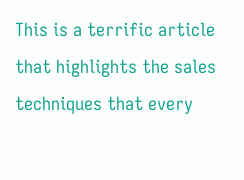This is a terrific article that highlights the sales techniques that every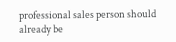professional sales person should already be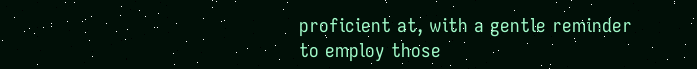proficient at, with a gentle reminder to employ those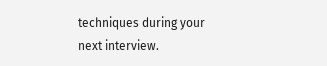techniques during your next interview.